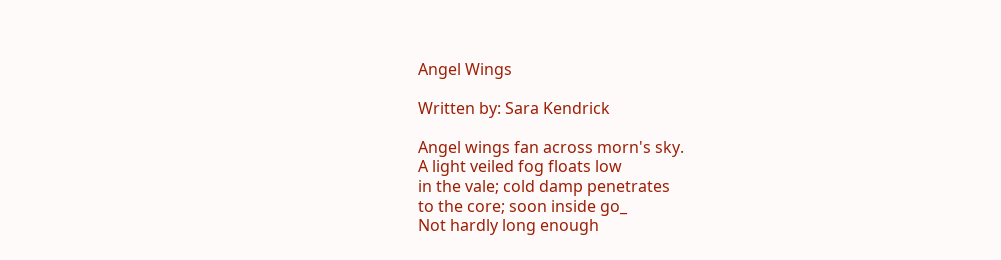Angel Wings

Written by: Sara Kendrick

Angel wings fan across morn's sky.
A light veiled fog floats low
in the vale; cold damp penetrates
to the core; soon inside go_
Not hardly long enough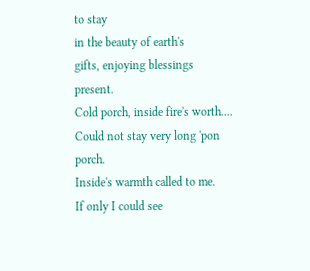to stay
in the beauty of earth's
gifts, enjoying blessings present.
Cold porch, inside fire's worth....
Could not stay very long 'pon porch.
Inside's warmth called to me.
If only I could see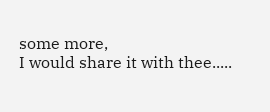some more,
I would share it with thee.....